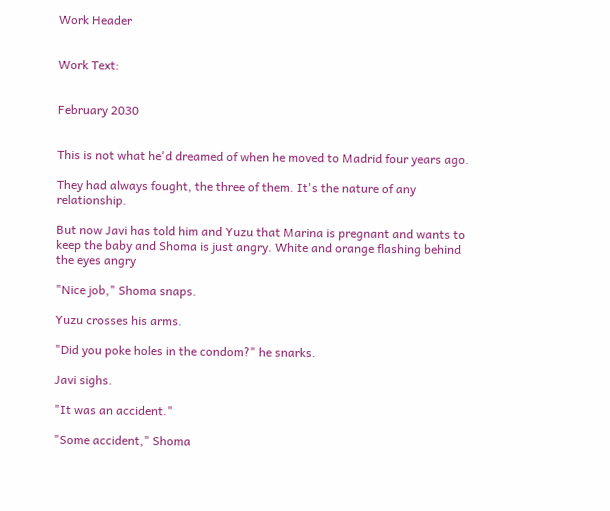Work Header


Work Text:


February 2030


This is not what he'd dreamed of when he moved to Madrid four years ago.

They had always fought, the three of them. It's the nature of any relationship.

But now Javi has told him and Yuzu that Marina is pregnant and wants to keep the baby and Shoma is just angry. White and orange flashing behind the eyes angry

"Nice job," Shoma snaps.

Yuzu crosses his arms.

"Did you poke holes in the condom?" he snarks.

Javi sighs.

"It was an accident."

"Some accident," Shoma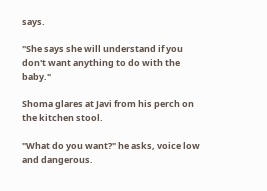says.

"She says she will understand if you don't want anything to do with the baby."

Shoma glares at Javi from his perch on the kitchen stool.

"What do you want?" he asks, voice low and dangerous.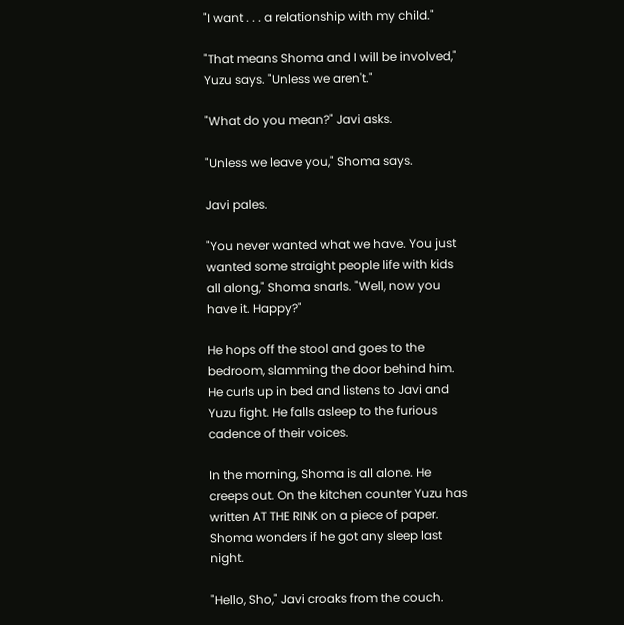"I want . . . a relationship with my child."

"That means Shoma and I will be involved," Yuzu says. "Unless we aren't."

"What do you mean?" Javi asks.

"Unless we leave you," Shoma says.

Javi pales.

"You never wanted what we have. You just wanted some straight people life with kids all along," Shoma snarls. "Well, now you have it. Happy?"

He hops off the stool and goes to the bedroom, slamming the door behind him. He curls up in bed and listens to Javi and Yuzu fight. He falls asleep to the furious cadence of their voices.

In the morning, Shoma is all alone. He creeps out. On the kitchen counter Yuzu has written AT THE RINK on a piece of paper. Shoma wonders if he got any sleep last night.

"Hello, Sho," Javi croaks from the couch.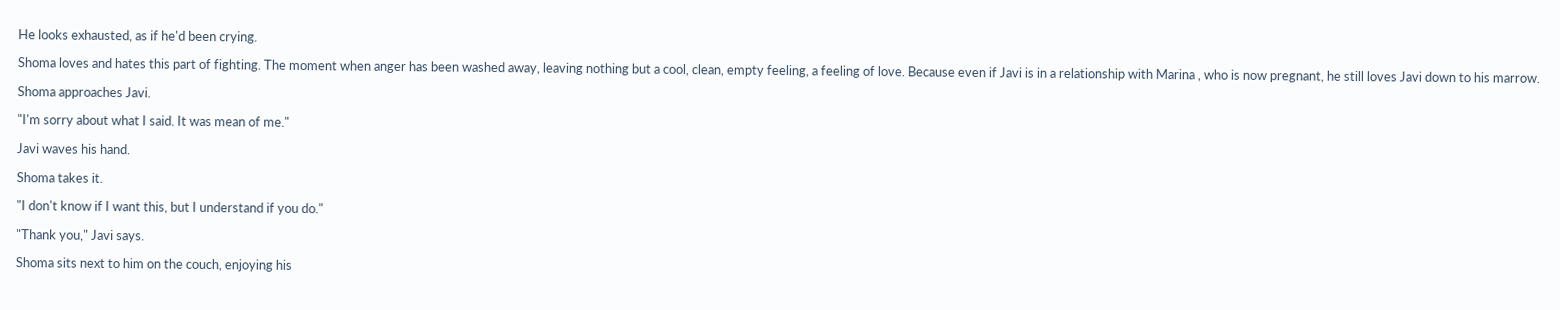He looks exhausted, as if he'd been crying.

Shoma loves and hates this part of fighting. The moment when anger has been washed away, leaving nothing but a cool, clean, empty feeling, a feeling of love. Because even if Javi is in a relationship with Marina , who is now pregnant, he still loves Javi down to his marrow.

Shoma approaches Javi.

"I'm sorry about what I said. It was mean of me."

Javi waves his hand.

Shoma takes it.

"I don't know if I want this, but I understand if you do."

"Thank you," Javi says.

Shoma sits next to him on the couch, enjoying his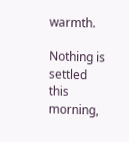warmth.

Nothing is settled this morning,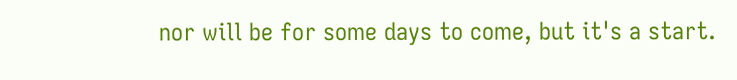nor will be for some days to come, but it's a start.